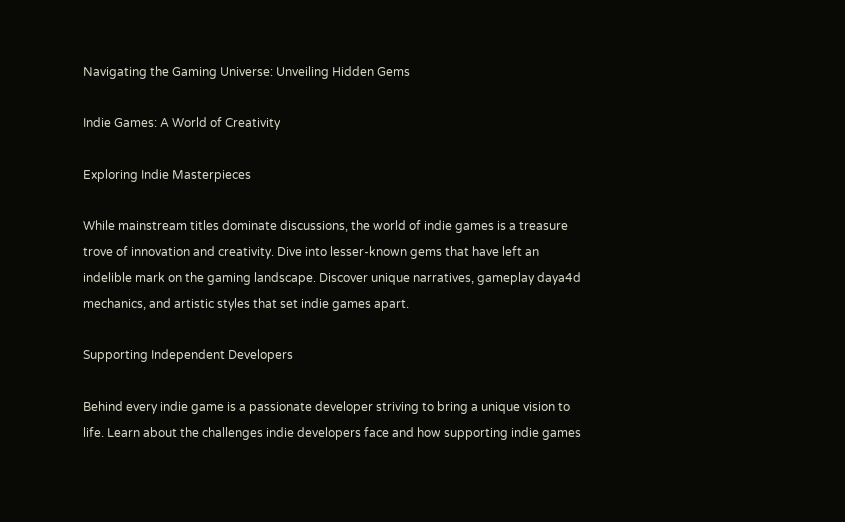Navigating the Gaming Universe: Unveiling Hidden Gems

Indie Games: A World of Creativity

Exploring Indie Masterpieces

While mainstream titles dominate discussions, the world of indie games is a treasure trove of innovation and creativity. Dive into lesser-known gems that have left an indelible mark on the gaming landscape. Discover unique narratives, gameplay daya4d mechanics, and artistic styles that set indie games apart.

Supporting Independent Developers

Behind every indie game is a passionate developer striving to bring a unique vision to life. Learn about the challenges indie developers face and how supporting indie games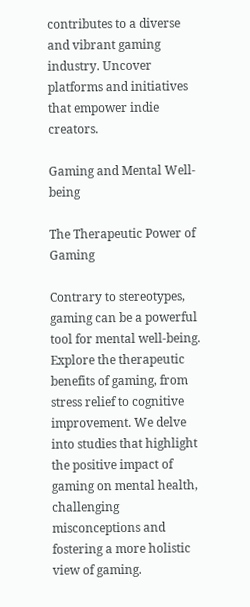contributes to a diverse and vibrant gaming industry. Uncover platforms and initiatives that empower indie creators.

Gaming and Mental Well-being

The Therapeutic Power of Gaming

Contrary to stereotypes, gaming can be a powerful tool for mental well-being. Explore the therapeutic benefits of gaming, from stress relief to cognitive improvement. We delve into studies that highlight the positive impact of gaming on mental health, challenging misconceptions and fostering a more holistic view of gaming.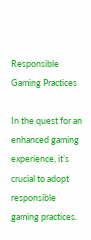Responsible Gaming Practices

In the quest for an enhanced gaming experience, it’s crucial to adopt responsible gaming practices.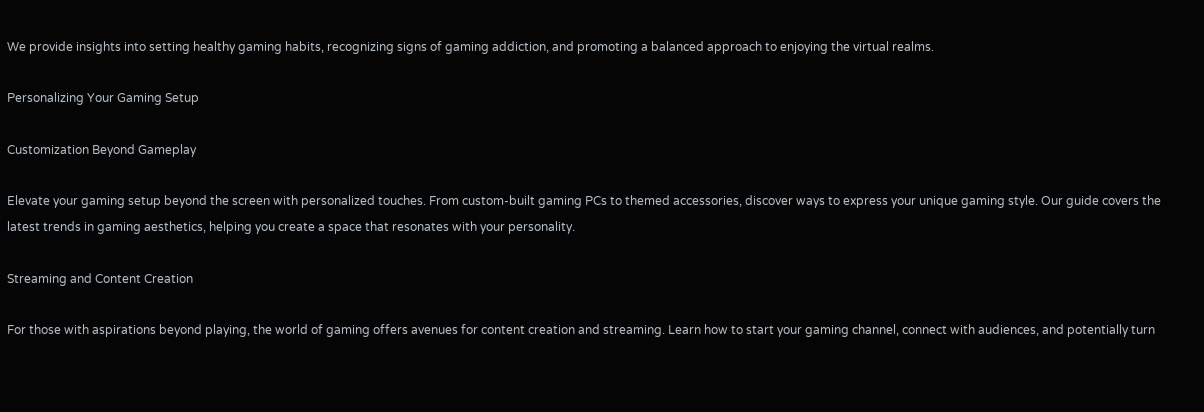We provide insights into setting healthy gaming habits, recognizing signs of gaming addiction, and promoting a balanced approach to enjoying the virtual realms.

Personalizing Your Gaming Setup

Customization Beyond Gameplay

Elevate your gaming setup beyond the screen with personalized touches. From custom-built gaming PCs to themed accessories, discover ways to express your unique gaming style. Our guide covers the latest trends in gaming aesthetics, helping you create a space that resonates with your personality.

Streaming and Content Creation

For those with aspirations beyond playing, the world of gaming offers avenues for content creation and streaming. Learn how to start your gaming channel, connect with audiences, and potentially turn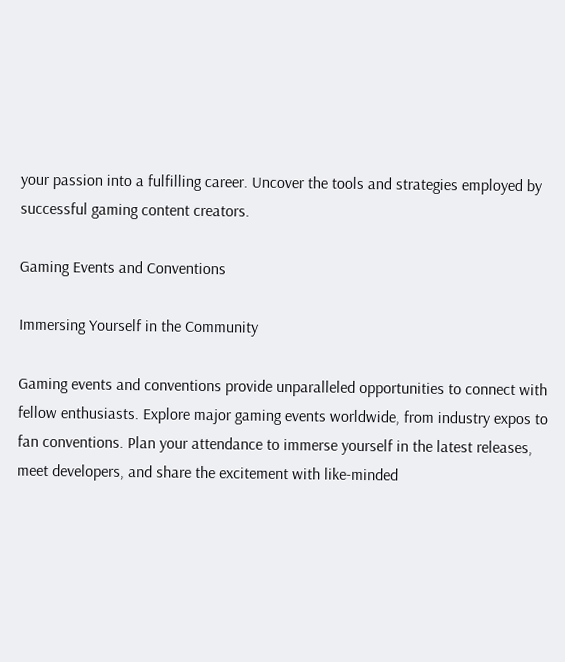your passion into a fulfilling career. Uncover the tools and strategies employed by successful gaming content creators.

Gaming Events and Conventions

Immersing Yourself in the Community

Gaming events and conventions provide unparalleled opportunities to connect with fellow enthusiasts. Explore major gaming events worldwide, from industry expos to fan conventions. Plan your attendance to immerse yourself in the latest releases, meet developers, and share the excitement with like-minded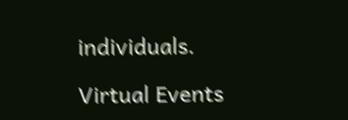individuals.

Virtual Events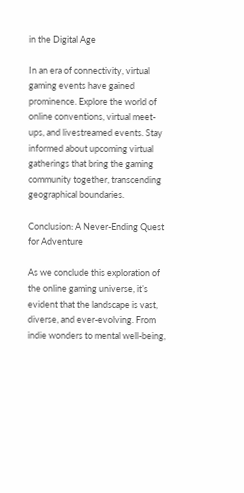in the Digital Age

In an era of connectivity, virtual gaming events have gained prominence. Explore the world of online conventions, virtual meet-ups, and livestreamed events. Stay informed about upcoming virtual gatherings that bring the gaming community together, transcending geographical boundaries.

Conclusion: A Never-Ending Quest for Adventure

As we conclude this exploration of the online gaming universe, it’s evident that the landscape is vast, diverse, and ever-evolving. From indie wonders to mental well-being,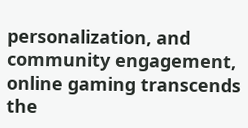personalization, and community engagement, online gaming transcends the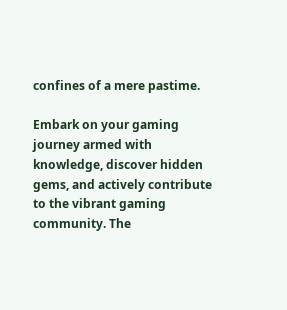confines of a mere pastime.

Embark on your gaming journey armed with knowledge, discover hidden gems, and actively contribute to the vibrant gaming community. The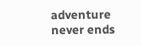adventure never ends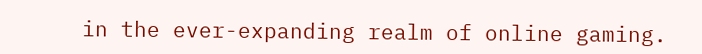in the ever-expanding realm of online gaming.